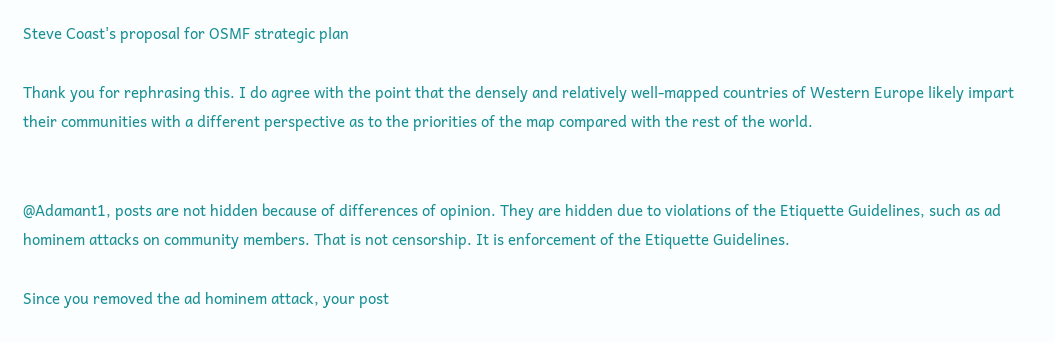Steve Coast's proposal for OSMF strategic plan

Thank you for rephrasing this. I do agree with the point that the densely and relatively well-mapped countries of Western Europe likely impart their communities with a different perspective as to the priorities of the map compared with the rest of the world.


@Adamant1, posts are not hidden because of differences of opinion. They are hidden due to violations of the Etiquette Guidelines, such as ad hominem attacks on community members. That is not censorship. It is enforcement of the Etiquette Guidelines.

Since you removed the ad hominem attack, your post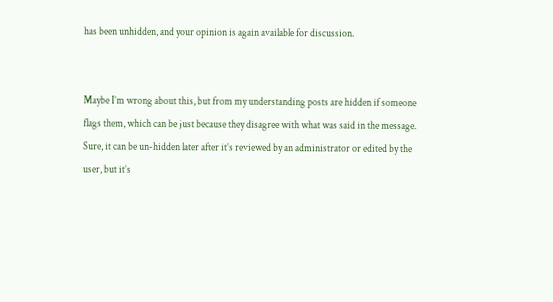has been unhidden, and your opinion is again available for discussion.


Maybe I’m wrong about this, but from my understanding posts are hidden if someone flags them, which can be just because they disagree with what was said in the message. Sure, it can be un-hidden later after it’s reviewed by an administrator or edited by the user, but it’s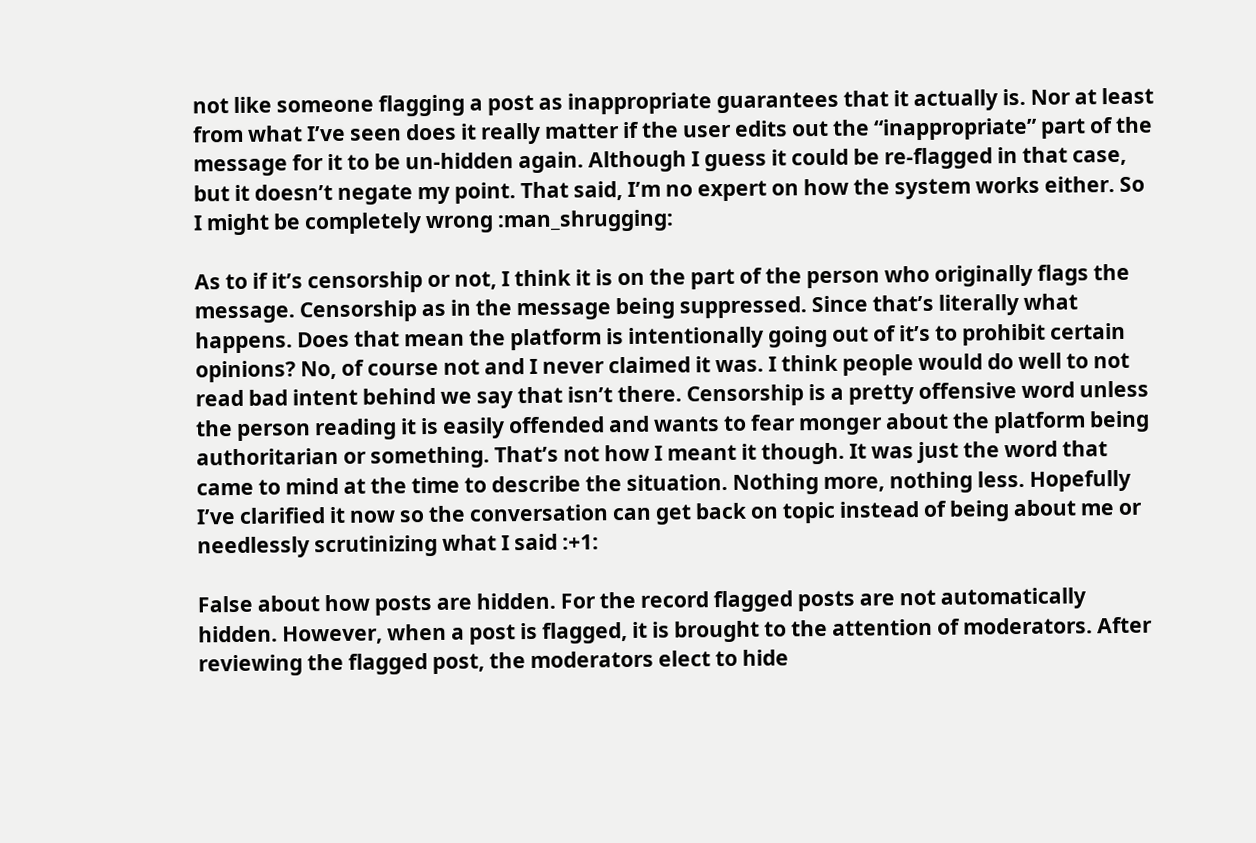not like someone flagging a post as inappropriate guarantees that it actually is. Nor at least from what I’ve seen does it really matter if the user edits out the “inappropriate” part of the message for it to be un-hidden again. Although I guess it could be re-flagged in that case, but it doesn’t negate my point. That said, I’m no expert on how the system works either. So I might be completely wrong :man_shrugging:

As to if it’s censorship or not, I think it is on the part of the person who originally flags the message. Censorship as in the message being suppressed. Since that’s literally what happens. Does that mean the platform is intentionally going out of it’s to prohibit certain opinions? No, of course not and I never claimed it was. I think people would do well to not read bad intent behind we say that isn’t there. Censorship is a pretty offensive word unless the person reading it is easily offended and wants to fear monger about the platform being authoritarian or something. That’s not how I meant it though. It was just the word that came to mind at the time to describe the situation. Nothing more, nothing less. Hopefully I’ve clarified it now so the conversation can get back on topic instead of being about me or needlessly scrutinizing what I said :+1:

False about how posts are hidden. For the record flagged posts are not automatically hidden. However, when a post is flagged, it is brought to the attention of moderators. After reviewing the flagged post, the moderators elect to hide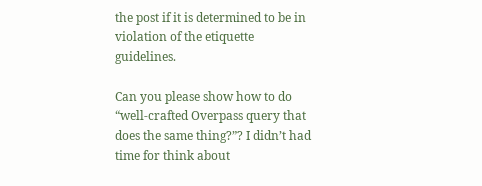the post if it is determined to be in violation of the etiquette guidelines.

Can you please show how to do “well-crafted Overpass query that does the same thing?”? I didn’t had time for think about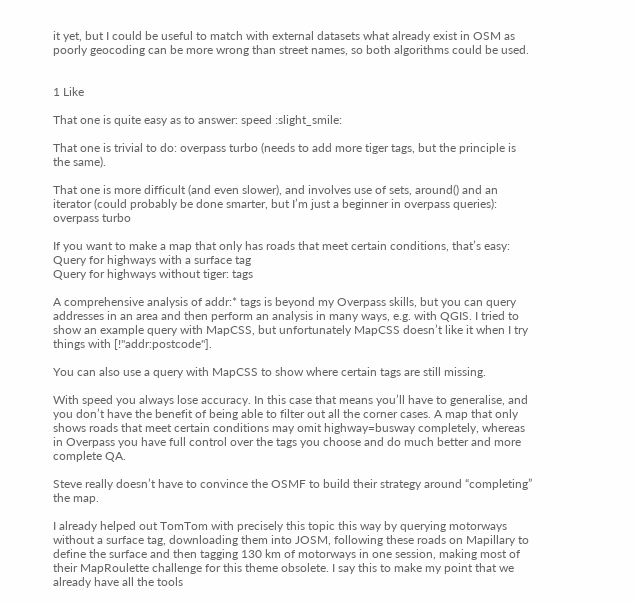it yet, but I could be useful to match with external datasets what already exist in OSM as poorly geocoding can be more wrong than street names, so both algorithms could be used.


1 Like

That one is quite easy as to answer: speed :slight_smile:

That one is trivial to do: overpass turbo (needs to add more tiger tags, but the principle is the same).

That one is more difficult (and even slower), and involves use of sets, around() and an iterator (could probably be done smarter, but I’m just a beginner in overpass queries): overpass turbo

If you want to make a map that only has roads that meet certain conditions, that’s easy:
Query for highways with a surface tag
Query for highways without tiger: tags

A comprehensive analysis of addr:* tags is beyond my Overpass skills, but you can query addresses in an area and then perform an analysis in many ways, e.g. with QGIS. I tried to show an example query with MapCSS, but unfortunately MapCSS doesn’t like it when I try things with [!"addr:postcode"].

You can also use a query with MapCSS to show where certain tags are still missing.

With speed you always lose accuracy. In this case that means you’ll have to generalise, and you don’t have the benefit of being able to filter out all the corner cases. A map that only shows roads that meet certain conditions may omit highway=busway completely, whereas in Overpass you have full control over the tags you choose and do much better and more complete QA.

Steve really doesn’t have to convince the OSMF to build their strategy around “completing” the map.

I already helped out TomTom with precisely this topic this way by querying motorways without a surface tag, downloading them into JOSM, following these roads on Mapillary to define the surface and then tagging 130 km of motorways in one session, making most of their MapRoulette challenge for this theme obsolete. I say this to make my point that we already have all the tools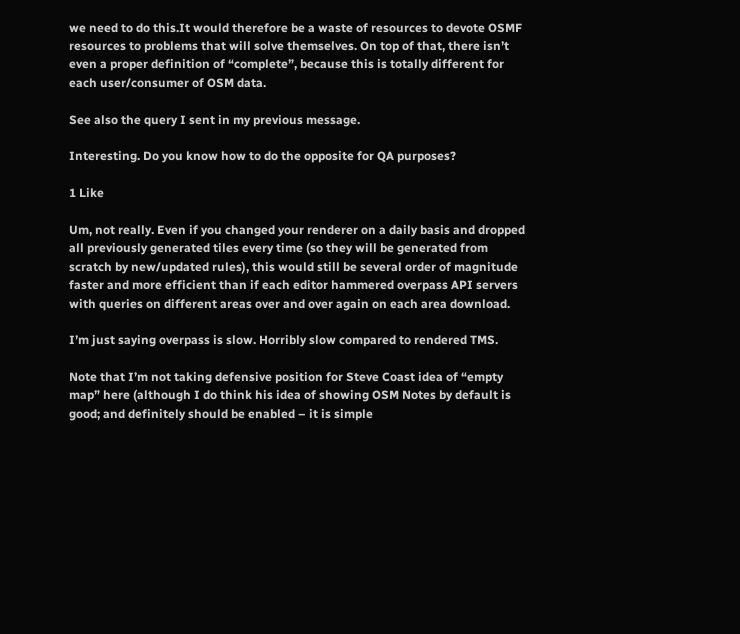we need to do this.It would therefore be a waste of resources to devote OSMF resources to problems that will solve themselves. On top of that, there isn’t even a proper definition of “complete”, because this is totally different for each user/consumer of OSM data.

See also the query I sent in my previous message.

Interesting. Do you know how to do the opposite for QA purposes?

1 Like

Um, not really. Even if you changed your renderer on a daily basis and dropped all previously generated tiles every time (so they will be generated from scratch by new/updated rules), this would still be several order of magnitude faster and more efficient than if each editor hammered overpass API servers with queries on different areas over and over again on each area download.

I’m just saying overpass is slow. Horribly slow compared to rendered TMS.

Note that I’m not taking defensive position for Steve Coast idea of “empty map” here (although I do think his idea of showing OSM Notes by default is good; and definitely should be enabled – it is simple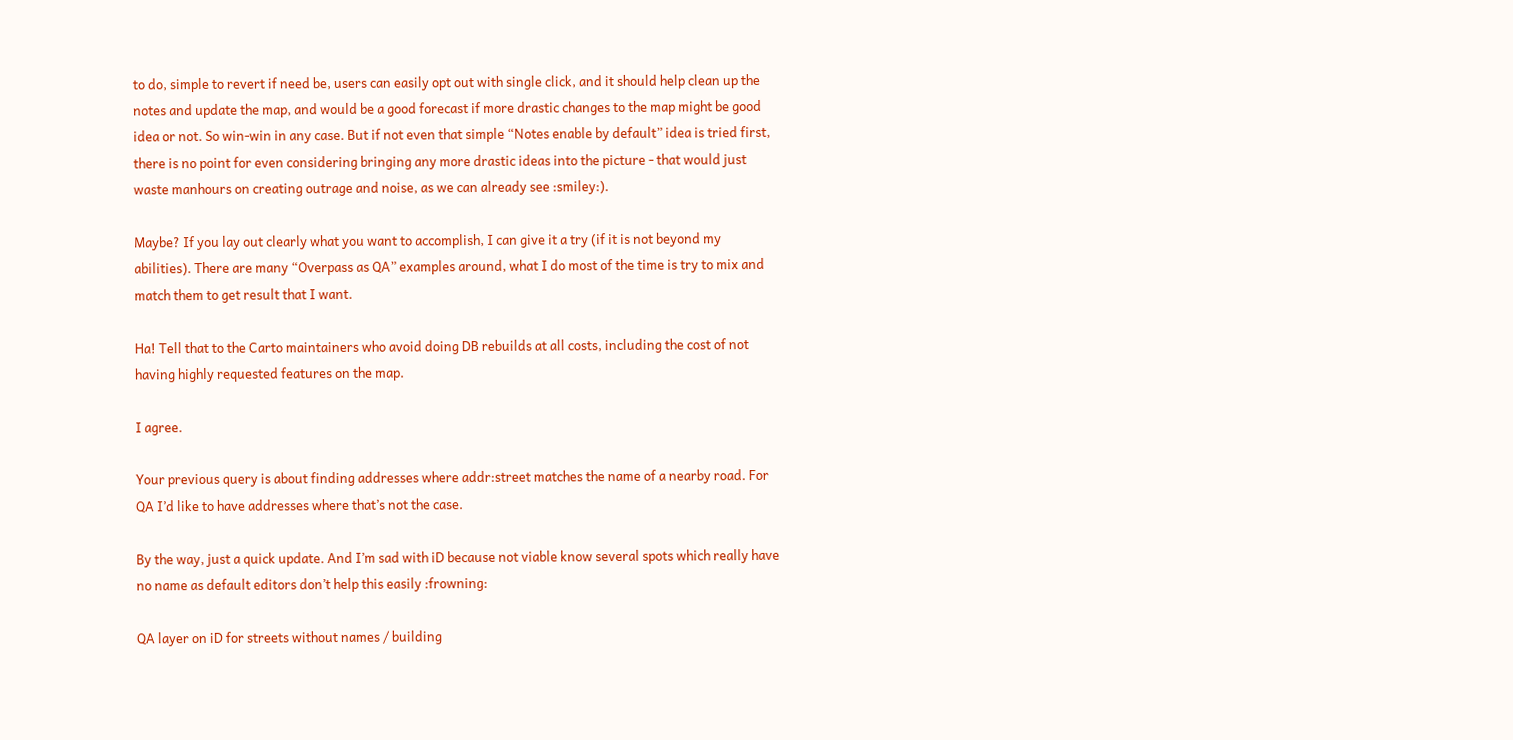to do, simple to revert if need be, users can easily opt out with single click, and it should help clean up the notes and update the map, and would be a good forecast if more drastic changes to the map might be good idea or not. So win-win in any case. But if not even that simple “Notes enable by default” idea is tried first, there is no point for even considering bringing any more drastic ideas into the picture - that would just waste manhours on creating outrage and noise, as we can already see :smiley:).

Maybe? If you lay out clearly what you want to accomplish, I can give it a try (if it is not beyond my abilities). There are many “Overpass as QA” examples around, what I do most of the time is try to mix and match them to get result that I want.

Ha! Tell that to the Carto maintainers who avoid doing DB rebuilds at all costs, including the cost of not having highly requested features on the map.

I agree.

Your previous query is about finding addresses where addr:street matches the name of a nearby road. For QA I’d like to have addresses where that’s not the case.

By the way, just a quick update. And I’m sad with iD because not viable know several spots which really have no name as default editors don’t help this easily :frowning:

QA layer on iD for streets without names / building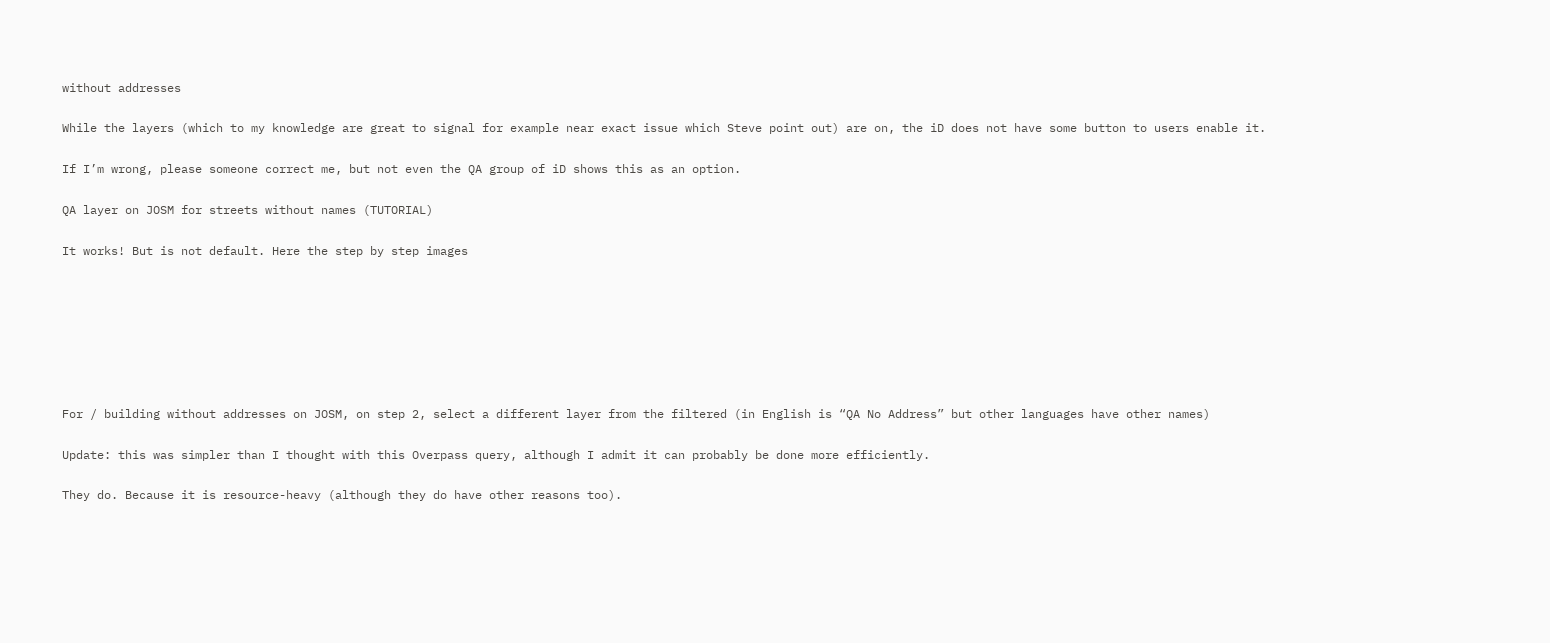without addresses

While the layers (which to my knowledge are great to signal for example near exact issue which Steve point out) are on, the iD does not have some button to users enable it.

If I’m wrong, please someone correct me, but not even the QA group of iD shows this as an option.

QA layer on JOSM for streets without names (TUTORIAL)

It works! But is not default. Here the step by step images







For / building without addresses on JOSM, on step 2, select a different layer from the filtered (in English is “QA No Address” but other languages have other names)

Update: this was simpler than I thought with this Overpass query, although I admit it can probably be done more efficiently.

They do. Because it is resource-heavy (although they do have other reasons too).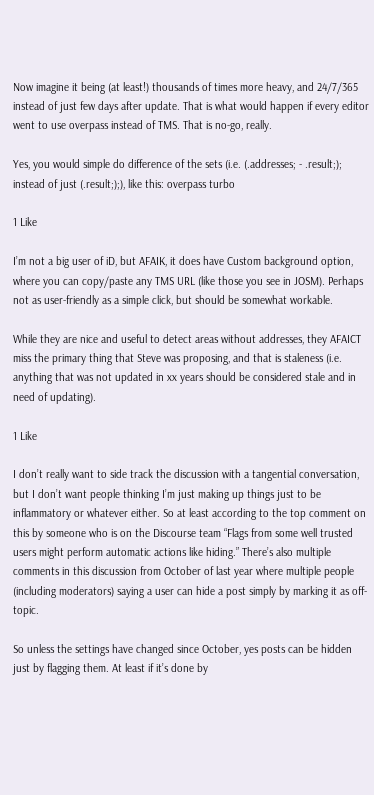Now imagine it being (at least!) thousands of times more heavy, and 24/7/365 instead of just few days after update. That is what would happen if every editor went to use overpass instead of TMS. That is no-go, really.

Yes, you would simple do difference of the sets (i.e. (.addresses; - .result;); instead of just (.result;);), like this: overpass turbo

1 Like

I’m not a big user of iD, but AFAIK, it does have Custom background option, where you can copy/paste any TMS URL (like those you see in JOSM). Perhaps not as user-friendly as a simple click, but should be somewhat workable.

While they are nice and useful to detect areas without addresses, they AFAICT miss the primary thing that Steve was proposing, and that is staleness (i.e. anything that was not updated in xx years should be considered stale and in need of updating).

1 Like

I don’t really want to side track the discussion with a tangential conversation, but I don’t want people thinking I’m just making up things just to be inflammatory or whatever either. So at least according to the top comment on this by someone who is on the Discourse team “Flags from some well trusted users might perform automatic actions like hiding.” There’s also multiple comments in this discussion from October of last year where multiple people (including moderators) saying a user can hide a post simply by marking it as off-topic.

So unless the settings have changed since October, yes posts can be hidden just by flagging them. At least if it’s done by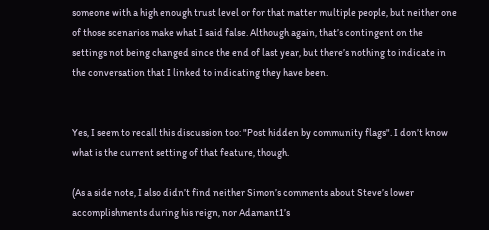someone with a high enough trust level or for that matter multiple people, but neither one of those scenarios make what I said false. Although again, that’s contingent on the settings not being changed since the end of last year, but there’s nothing to indicate in the conversation that I linked to indicating they have been.


Yes, I seem to recall this discussion too: "Post hidden by community flags". I don’t know what is the current setting of that feature, though.

(As a side note, I also didn’t find neither Simon’s comments about Steve’s lower accomplishments during his reign, nor Adamant1’s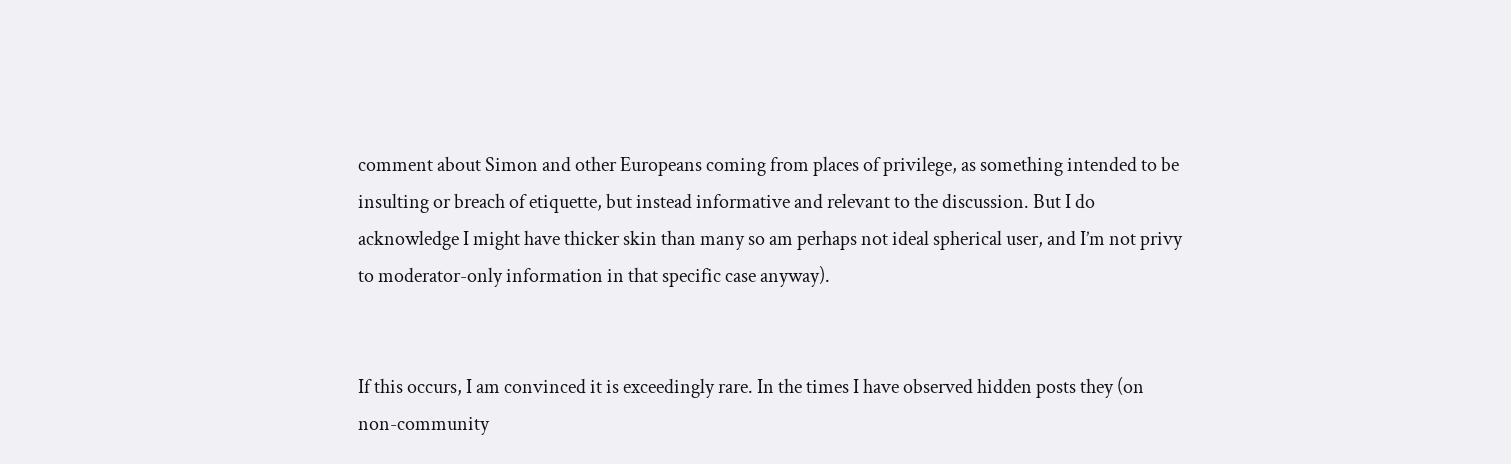comment about Simon and other Europeans coming from places of privilege, as something intended to be insulting or breach of etiquette, but instead informative and relevant to the discussion. But I do acknowledge I might have thicker skin than many so am perhaps not ideal spherical user, and I’m not privy to moderator-only information in that specific case anyway).


If this occurs, I am convinced it is exceedingly rare. In the times I have observed hidden posts they (on non-community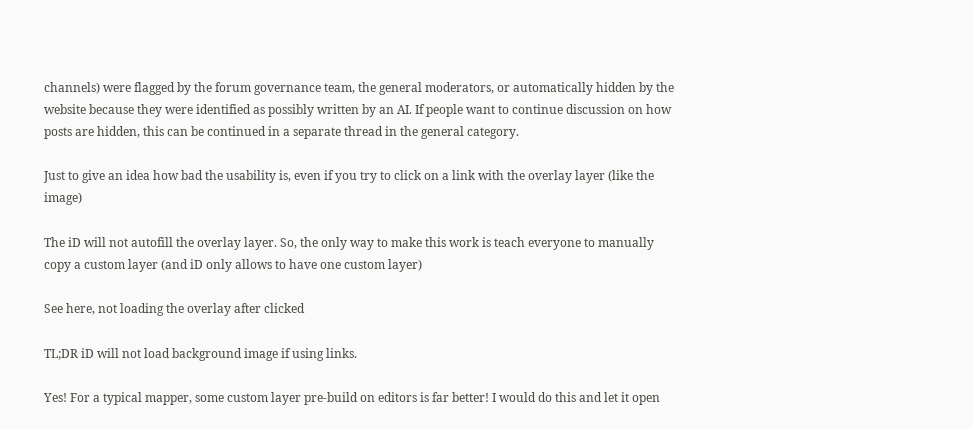channels) were flagged by the forum governance team, the general moderators, or automatically hidden by the website because they were identified as possibly written by an AI. If people want to continue discussion on how posts are hidden, this can be continued in a separate thread in the general category.

Just to give an idea how bad the usability is, even if you try to click on a link with the overlay layer (like the image)

The iD will not autofill the overlay layer. So, the only way to make this work is teach everyone to manually copy a custom layer (and iD only allows to have one custom layer)

See here, not loading the overlay after clicked

TL;DR iD will not load background image if using links.

Yes! For a typical mapper, some custom layer pre-build on editors is far better! I would do this and let it open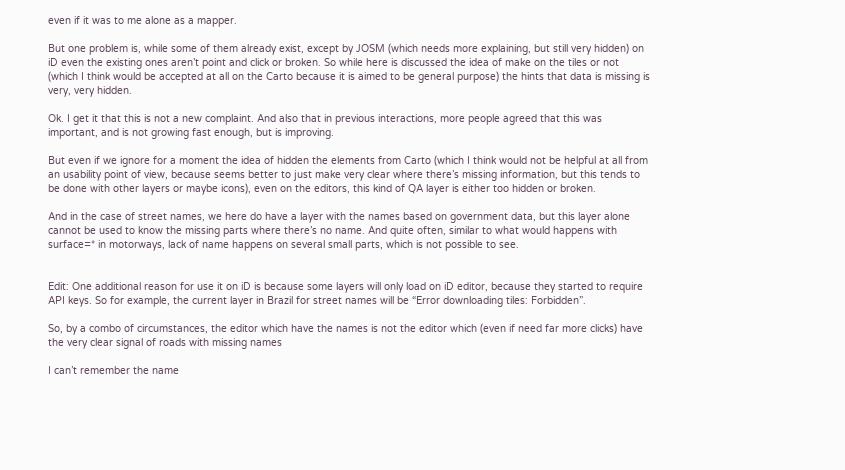even if it was to me alone as a mapper.

But one problem is, while some of them already exist, except by JOSM (which needs more explaining, but still very hidden) on iD even the existing ones aren’t point and click or broken. So while here is discussed the idea of make on the tiles or not (which I think would be accepted at all on the Carto because it is aimed to be general purpose) the hints that data is missing is very, very hidden.

Ok. I get it that this is not a new complaint. And also that in previous interactions, more people agreed that this was important, and is not growing fast enough, but is improving.

But even if we ignore for a moment the idea of hidden the elements from Carto (which I think would not be helpful at all from an usability point of view, because seems better to just make very clear where there’s missing information, but this tends to be done with other layers or maybe icons), even on the editors, this kind of QA layer is either too hidden or broken.

And in the case of street names, we here do have a layer with the names based on government data, but this layer alone cannot be used to know the missing parts where there’s no name. And quite often, similar to what would happens with surface=* in motorways, lack of name happens on several small parts, which is not possible to see.


Edit: One additional reason for use it on iD is because some layers will only load on iD editor, because they started to require API keys. So for example, the current layer in Brazil for street names will be “Error downloading tiles: Forbidden”.

So, by a combo of circumstances, the editor which have the names is not the editor which (even if need far more clicks) have the very clear signal of roads with missing names

I can’t remember the name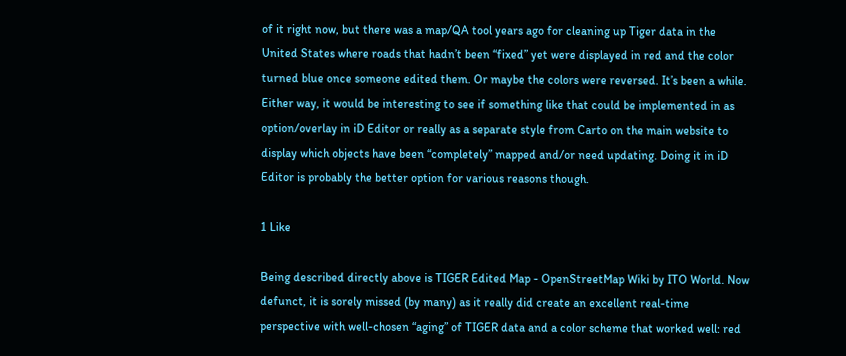of it right now, but there was a map/QA tool years ago for cleaning up Tiger data in the United States where roads that hadn’t been “fixed” yet were displayed in red and the color turned blue once someone edited them. Or maybe the colors were reversed. It’s been a while. Either way, it would be interesting to see if something like that could be implemented in as option/overlay in iD Editor or really as a separate style from Carto on the main website to display which objects have been “completely” mapped and/or need updating. Doing it in iD Editor is probably the better option for various reasons though.

1 Like

Being described directly above is TIGER Edited Map - OpenStreetMap Wiki by ITO World. Now defunct, it is sorely missed (by many) as it really did create an excellent real-time perspective with well-chosen “aging” of TIGER data and a color scheme that worked well: red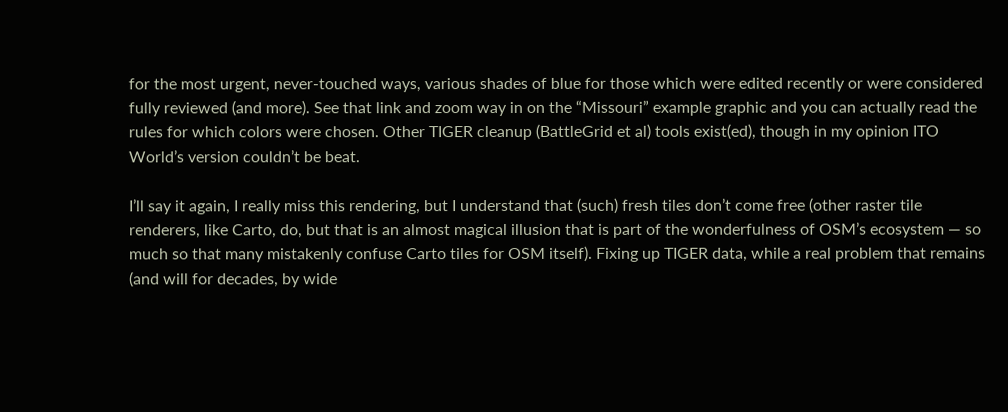for the most urgent, never-touched ways, various shades of blue for those which were edited recently or were considered fully reviewed (and more). See that link and zoom way in on the “Missouri” example graphic and you can actually read the rules for which colors were chosen. Other TIGER cleanup (BattleGrid et al) tools exist(ed), though in my opinion ITO World’s version couldn’t be beat.

I’ll say it again, I really miss this rendering, but I understand that (such) fresh tiles don’t come free (other raster tile renderers, like Carto, do, but that is an almost magical illusion that is part of the wonderfulness of OSM’s ecosystem — so much so that many mistakenly confuse Carto tiles for OSM itself). Fixing up TIGER data, while a real problem that remains (and will for decades, by wide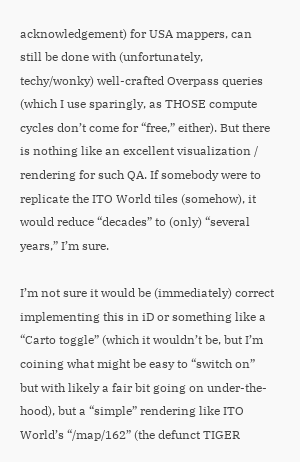acknowledgement) for USA mappers, can still be done with (unfortunately, techy/wonky) well-crafted Overpass queries (which I use sparingly, as THOSE compute cycles don’t come for “free,” either). But there is nothing like an excellent visualization / rendering for such QA. If somebody were to replicate the ITO World tiles (somehow), it would reduce “decades” to (only) “several years,” I’m sure.

I’m not sure it would be (immediately) correct implementing this in iD or something like a “Carto toggle” (which it wouldn’t be, but I’m coining what might be easy to “switch on” but with likely a fair bit going on under-the-hood), but a “simple” rendering like ITO World’s “/map/162” (the defunct TIGER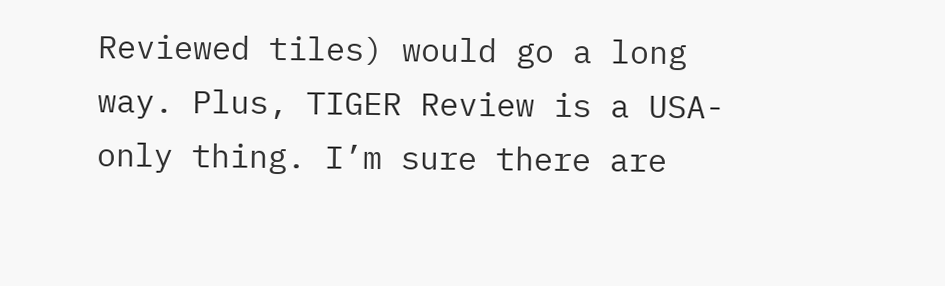Reviewed tiles) would go a long way. Plus, TIGER Review is a USA-only thing. I’m sure there are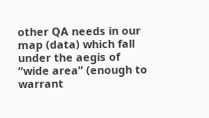other QA needs in our map (data) which fall under the aegis of “wide area” (enough to warrant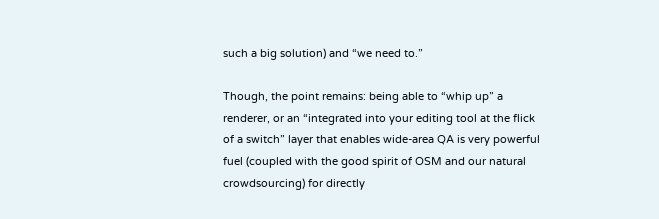such a big solution) and “we need to.”

Though, the point remains: being able to “whip up” a renderer, or an “integrated into your editing tool at the flick of a switch” layer that enables wide-area QA is very powerful fuel (coupled with the good spirit of OSM and our natural crowdsourcing) for directly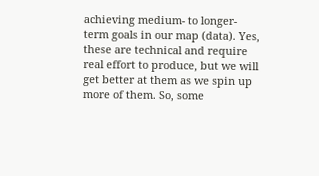achieving medium- to longer-term goals in our map (data). Yes, these are technical and require real effort to produce, but we will get better at them as we spin up more of them. So, some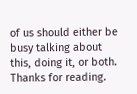of us should either be busy talking about this, doing it, or both. Thanks for reading.